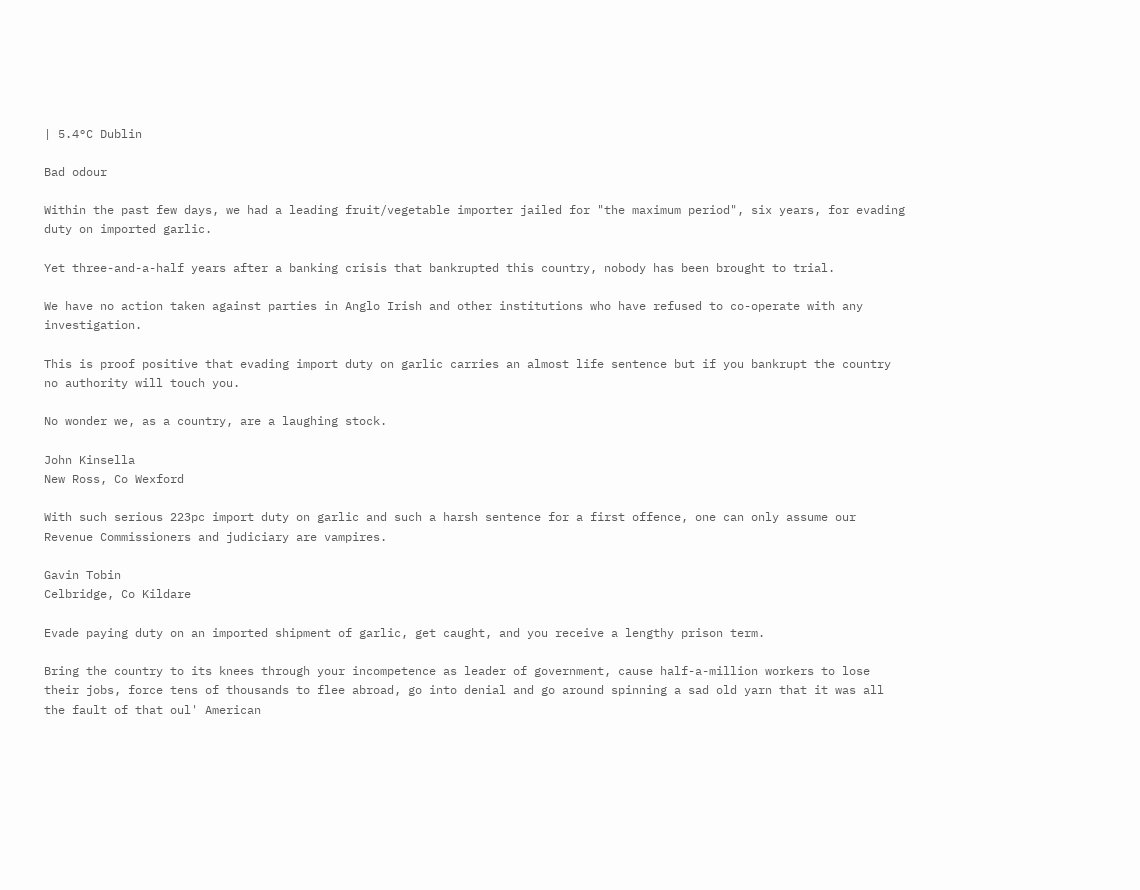| 5.4°C Dublin

Bad odour

Within the past few days, we had a leading fruit/vegetable importer jailed for "the maximum period", six years, for evading duty on imported garlic.

Yet three-and-a-half years after a banking crisis that bankrupted this country, nobody has been brought to trial.

We have no action taken against parties in Anglo Irish and other institutions who have refused to co-operate with any investigation.

This is proof positive that evading import duty on garlic carries an almost life sentence but if you bankrupt the country no authority will touch you.

No wonder we, as a country, are a laughing stock.

John Kinsella
New Ross, Co Wexford

With such serious 223pc import duty on garlic and such a harsh sentence for a first offence, one can only assume our Revenue Commissioners and judiciary are vampires.

Gavin Tobin
Celbridge, Co Kildare

Evade paying duty on an imported shipment of garlic, get caught, and you receive a lengthy prison term.

Bring the country to its knees through your incompetence as leader of government, cause half-a-million workers to lose their jobs, force tens of thousands to flee abroad, go into denial and go around spinning a sad old yarn that it was all the fault of that oul' American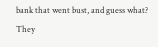bank that went bust, and guess what? They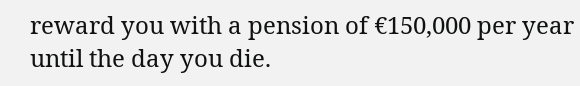reward you with a pension of €150,000 per year until the day you die.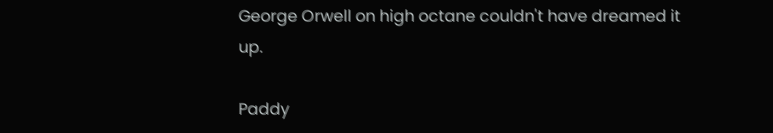George Orwell on high octane couldn't have dreamed it up.

Paddy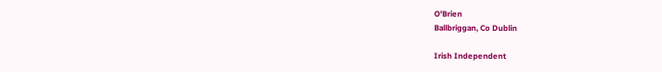O'Brien
Ballbriggan, Co Dublin

Irish Independent